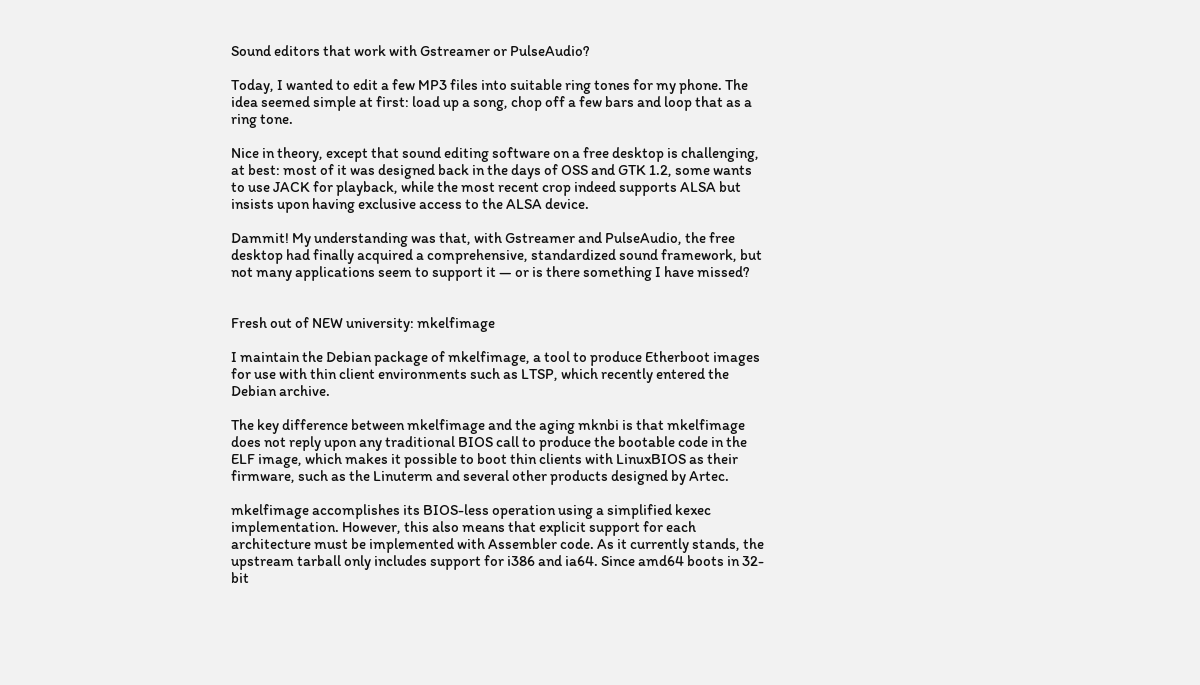Sound editors that work with Gstreamer or PulseAudio?

Today, I wanted to edit a few MP3 files into suitable ring tones for my phone. The idea seemed simple at first: load up a song, chop off a few bars and loop that as a ring tone.

Nice in theory, except that sound editing software on a free desktop is challenging, at best: most of it was designed back in the days of OSS and GTK 1.2, some wants to use JACK for playback, while the most recent crop indeed supports ALSA but insists upon having exclusive access to the ALSA device.

Dammit! My understanding was that, with Gstreamer and PulseAudio, the free desktop had finally acquired a comprehensive, standardized sound framework, but not many applications seem to support it — or is there something I have missed?


Fresh out of NEW university: mkelfimage

I maintain the Debian package of mkelfimage, a tool to produce Etherboot images for use with thin client environments such as LTSP, which recently entered the Debian archive.

The key difference between mkelfimage and the aging mknbi is that mkelfimage does not reply upon any traditional BIOS call to produce the bootable code in the ELF image, which makes it possible to boot thin clients with LinuxBIOS as their firmware, such as the Linuterm and several other products designed by Artec.

mkelfimage accomplishes its BIOS-less operation using a simplified kexec implementation. However, this also means that explicit support for each architecture must be implemented with Assembler code. As it currently stands, the upstream tarball only includes support for i386 and ia64. Since amd64 boots in 32-bit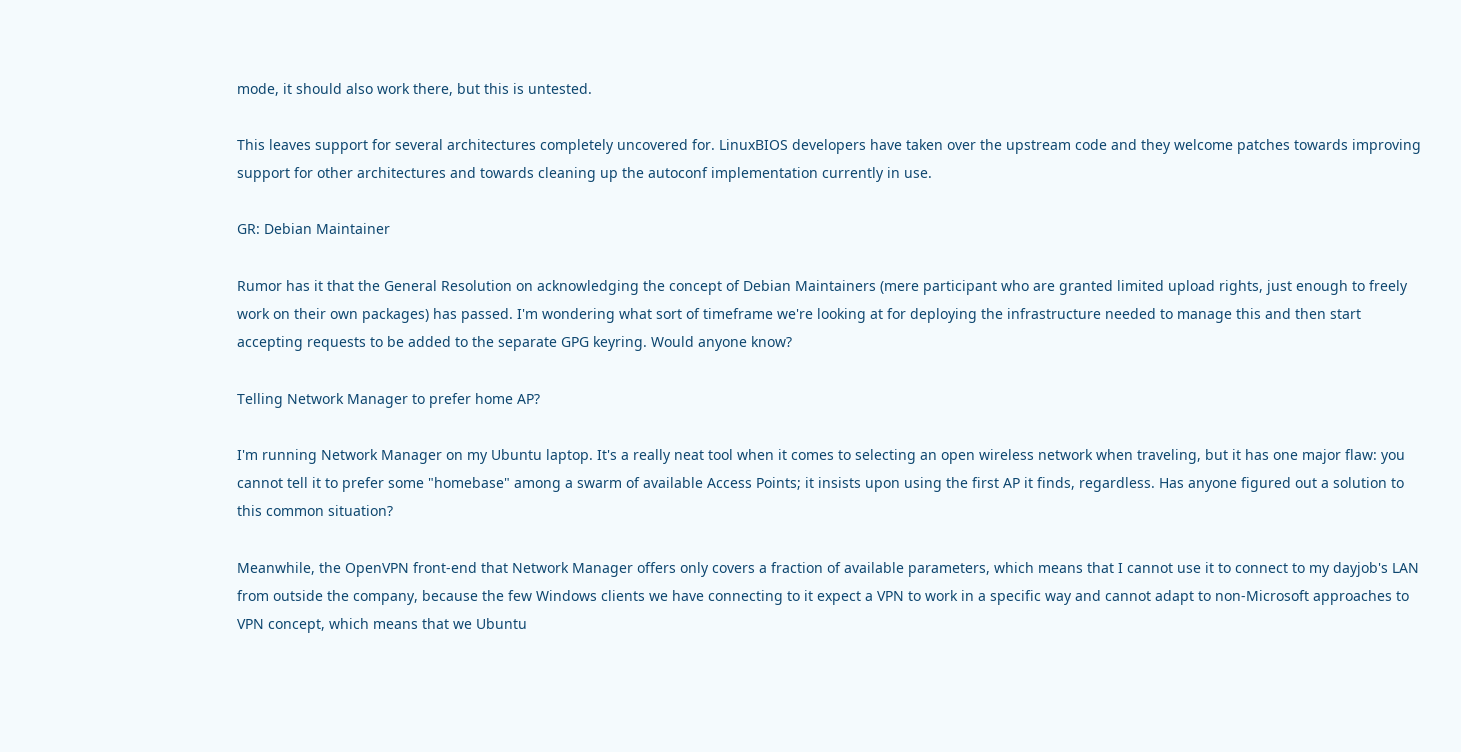mode, it should also work there, but this is untested.

This leaves support for several architectures completely uncovered for. LinuxBIOS developers have taken over the upstream code and they welcome patches towards improving support for other architectures and towards cleaning up the autoconf implementation currently in use.

GR: Debian Maintainer

Rumor has it that the General Resolution on acknowledging the concept of Debian Maintainers (mere participant who are granted limited upload rights, just enough to freely work on their own packages) has passed. I'm wondering what sort of timeframe we're looking at for deploying the infrastructure needed to manage this and then start accepting requests to be added to the separate GPG keyring. Would anyone know?

Telling Network Manager to prefer home AP?

I'm running Network Manager on my Ubuntu laptop. It's a really neat tool when it comes to selecting an open wireless network when traveling, but it has one major flaw: you cannot tell it to prefer some "homebase" among a swarm of available Access Points; it insists upon using the first AP it finds, regardless. Has anyone figured out a solution to this common situation?

Meanwhile, the OpenVPN front-end that Network Manager offers only covers a fraction of available parameters, which means that I cannot use it to connect to my dayjob's LAN from outside the company, because the few Windows clients we have connecting to it expect a VPN to work in a specific way and cannot adapt to non-Microsoft approaches to VPN concept, which means that we Ubuntu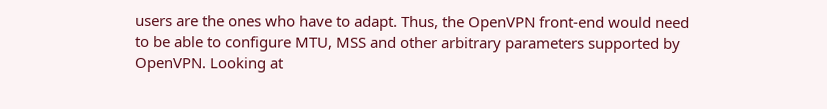users are the ones who have to adapt. Thus, the OpenVPN front-end would need to be able to configure MTU, MSS and other arbitrary parameters supported by OpenVPN. Looking at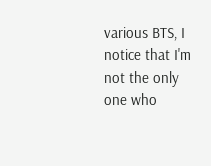various BTS, I notice that I'm not the only one who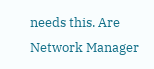needs this. Are Network Manager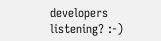developers listening? :-)